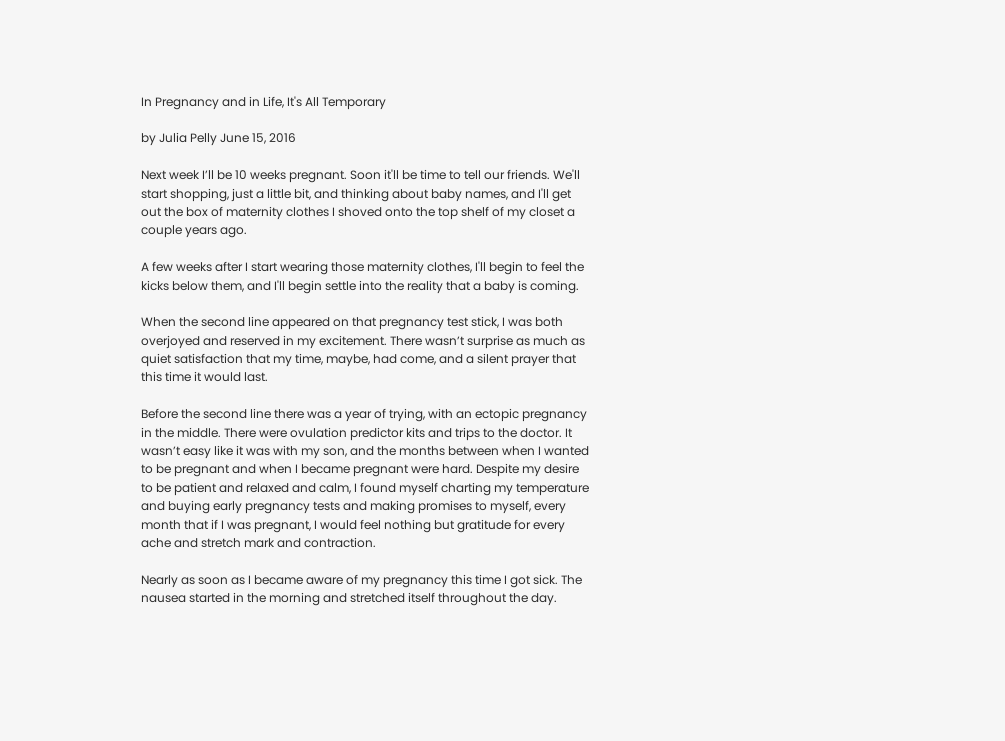In Pregnancy and in Life, It's All Temporary

by Julia Pelly June 15, 2016

Next week I’ll be 10 weeks pregnant. Soon it'll be time to tell our friends. We'll start shopping, just a little bit, and thinking about baby names, and I'll get out the box of maternity clothes I shoved onto the top shelf of my closet a couple years ago.

A few weeks after I start wearing those maternity clothes, I'll begin to feel the kicks below them, and I'll begin settle into the reality that a baby is coming.

When the second line appeared on that pregnancy test stick, I was both overjoyed and reserved in my excitement. There wasn’t surprise as much as quiet satisfaction that my time, maybe, had come, and a silent prayer that this time it would last.

Before the second line there was a year of trying, with an ectopic pregnancy in the middle. There were ovulation predictor kits and trips to the doctor. It wasn’t easy like it was with my son, and the months between when I wanted to be pregnant and when I became pregnant were hard. Despite my desire to be patient and relaxed and calm, I found myself charting my temperature and buying early pregnancy tests and making promises to myself, every month that if I was pregnant, I would feel nothing but gratitude for every ache and stretch mark and contraction.

Nearly as soon as I became aware of my pregnancy this time I got sick. The nausea started in the morning and stretched itself throughout the day.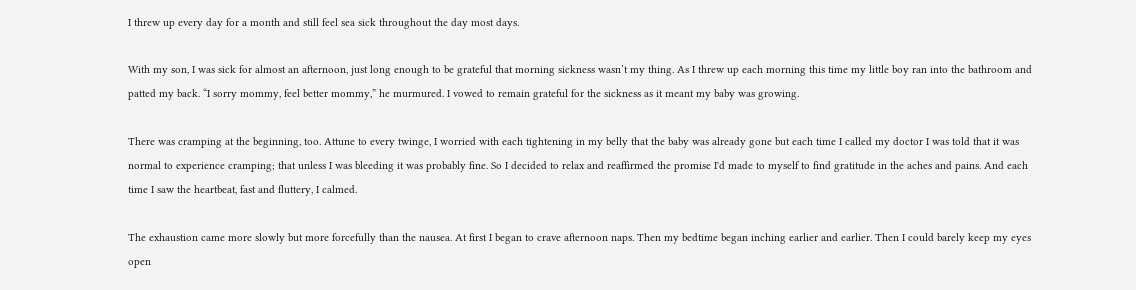I threw up every day for a month and still feel sea sick throughout the day most days.

With my son, I was sick for almost an afternoon, just long enough to be grateful that morning sickness wasn’t my thing. As I threw up each morning this time my little boy ran into the bathroom and patted my back. “I sorry mommy, feel better mommy,” he murmured. I vowed to remain grateful for the sickness as it meant my baby was growing.

There was cramping at the beginning, too. Attune to every twinge, I worried with each tightening in my belly that the baby was already gone but each time I called my doctor I was told that it was normal to experience cramping; that unless I was bleeding it was probably fine. So I decided to relax and reaffirmed the promise I'd made to myself to find gratitude in the aches and pains. And each time I saw the heartbeat, fast and fluttery, I calmed.

The exhaustion came more slowly but more forcefully than the nausea. At first I began to crave afternoon naps. Then my bedtime began inching earlier and earlier. Then I could barely keep my eyes open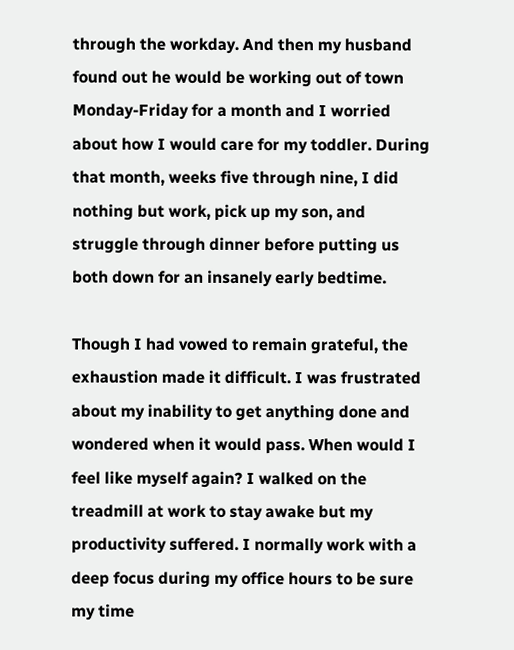through the workday. And then my husband found out he would be working out of town Monday-Friday for a month and I worried about how I would care for my toddler. During that month, weeks five through nine, I did nothing but work, pick up my son, and struggle through dinner before putting us both down for an insanely early bedtime.

Though I had vowed to remain grateful, the exhaustion made it difficult. I was frustrated about my inability to get anything done and wondered when it would pass. When would I feel like myself again? I walked on the treadmill at work to stay awake but my productivity suffered. I normally work with a deep focus during my office hours to be sure my time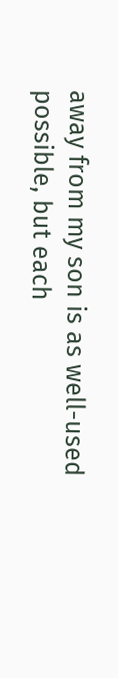away from my son is as well-used possible, but each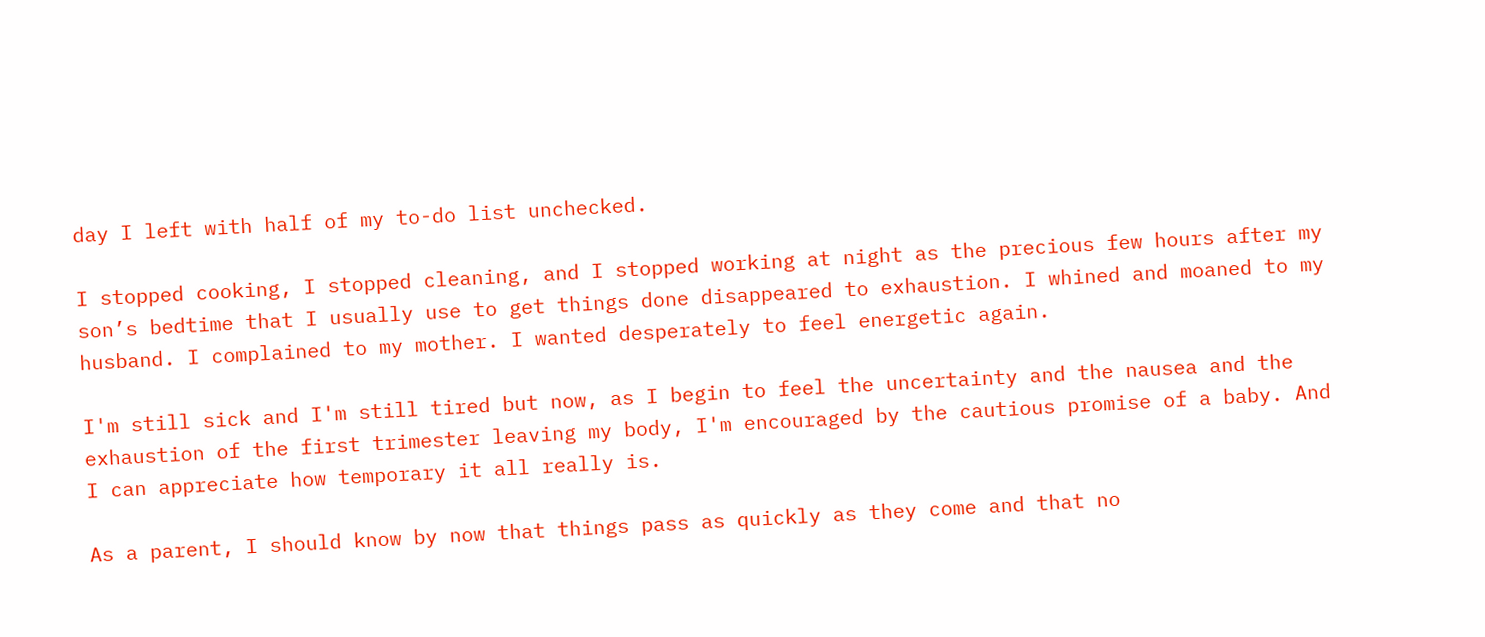day I left with half of my to-do list unchecked.

I stopped cooking, I stopped cleaning, and I stopped working at night as the precious few hours after my son’s bedtime that I usually use to get things done disappeared to exhaustion. I whined and moaned to my husband. I complained to my mother. I wanted desperately to feel energetic again.

I'm still sick and I'm still tired but now, as I begin to feel the uncertainty and the nausea and the exhaustion of the first trimester leaving my body, I'm encouraged by the cautious promise of a baby. And I can appreciate how temporary it all really is.

As a parent, I should know by now that things pass as quickly as they come and that no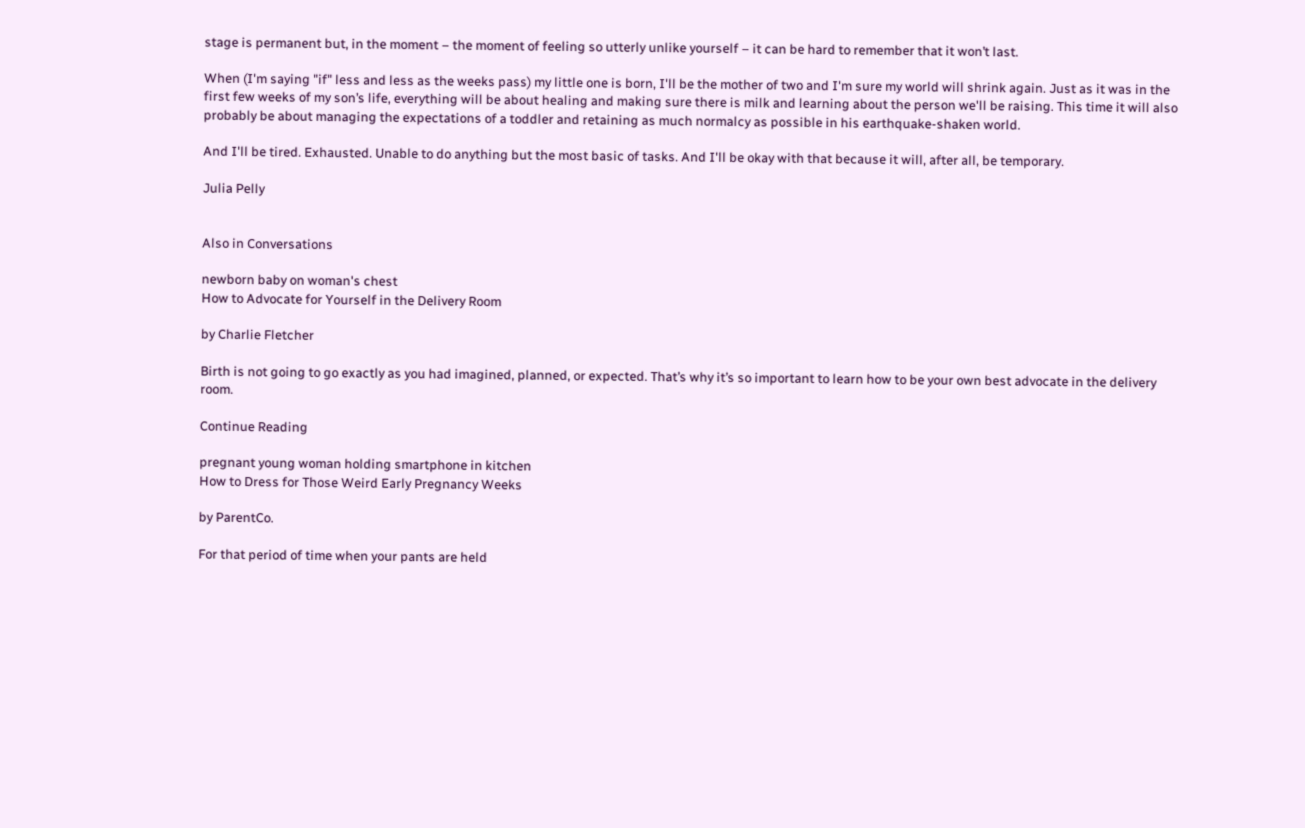stage is permanent but, in the moment – the moment of feeling so utterly unlike yourself – it can be hard to remember that it won’t last.

When (I'm saying "if" less and less as the weeks pass) my little one is born, I'll be the mother of two and I'm sure my world will shrink again. Just as it was in the first few weeks of my son’s life, everything will be about healing and making sure there is milk and learning about the person we'll be raising. This time it will also probably be about managing the expectations of a toddler and retaining as much normalcy as possible in his earthquake-shaken world.

And I'll be tired. Exhausted. Unable to do anything but the most basic of tasks. And I'll be okay with that because it will, after all, be temporary.

Julia Pelly


Also in Conversations

newborn baby on woman's chest
How to Advocate for Yourself in the Delivery Room

by Charlie Fletcher

Birth is not going to go exactly as you had imagined, planned, or expected. That’s why it’s so important to learn how to be your own best advocate in the delivery room.

Continue Reading

pregnant young woman holding smartphone in kitchen
How to Dress for Those Weird Early Pregnancy Weeks

by ParentCo.

For that period of time when your pants are held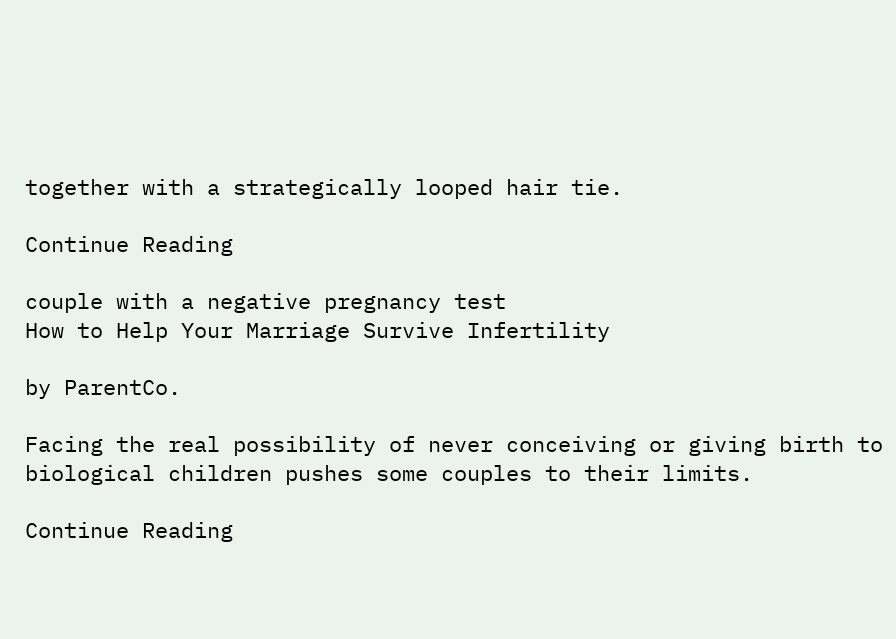together with a strategically looped hair tie.

Continue Reading

couple with a negative pregnancy test
How to Help Your Marriage Survive Infertility

by ParentCo.

Facing the real possibility of never conceiving or giving birth to biological children pushes some couples to their limits.

Continue Reading